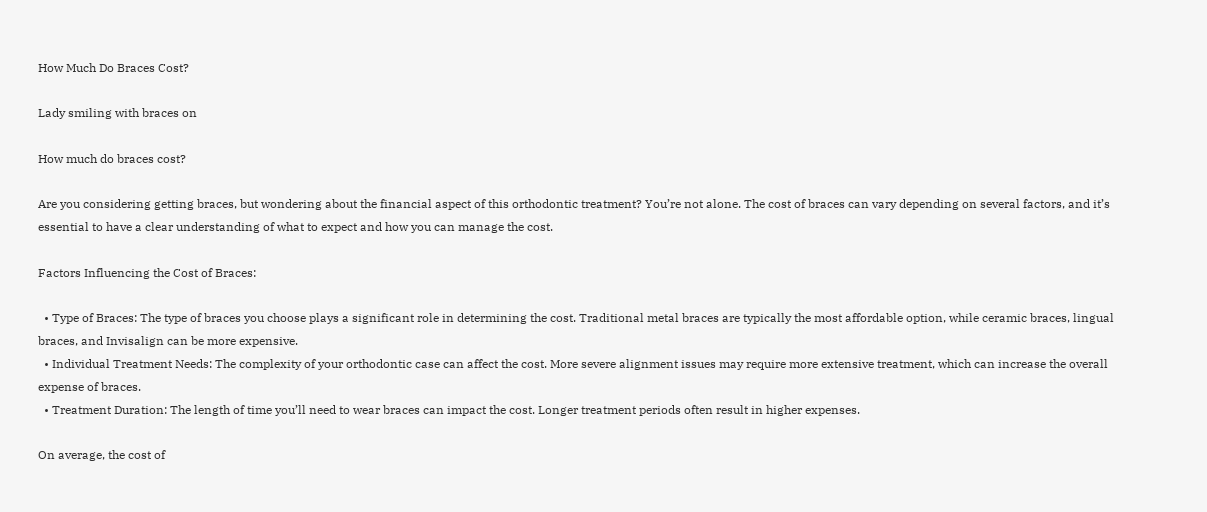How Much Do Braces Cost?

Lady smiling with braces on

How much do braces cost?

Are you considering getting braces, but wondering about the financial aspect of this orthodontic treatment? You’re not alone. The cost of braces can vary depending on several factors, and it’s essential to have a clear understanding of what to expect and how you can manage the cost.

Factors Influencing the Cost of Braces:

  • Type of Braces: The type of braces you choose plays a significant role in determining the cost. Traditional metal braces are typically the most affordable option, while ceramic braces, lingual braces, and Invisalign can be more expensive.
  • Individual Treatment Needs: The complexity of your orthodontic case can affect the cost. More severe alignment issues may require more extensive treatment, which can increase the overall expense of braces.
  • Treatment Duration: The length of time you’ll need to wear braces can impact the cost. Longer treatment periods often result in higher expenses.

On average, the cost of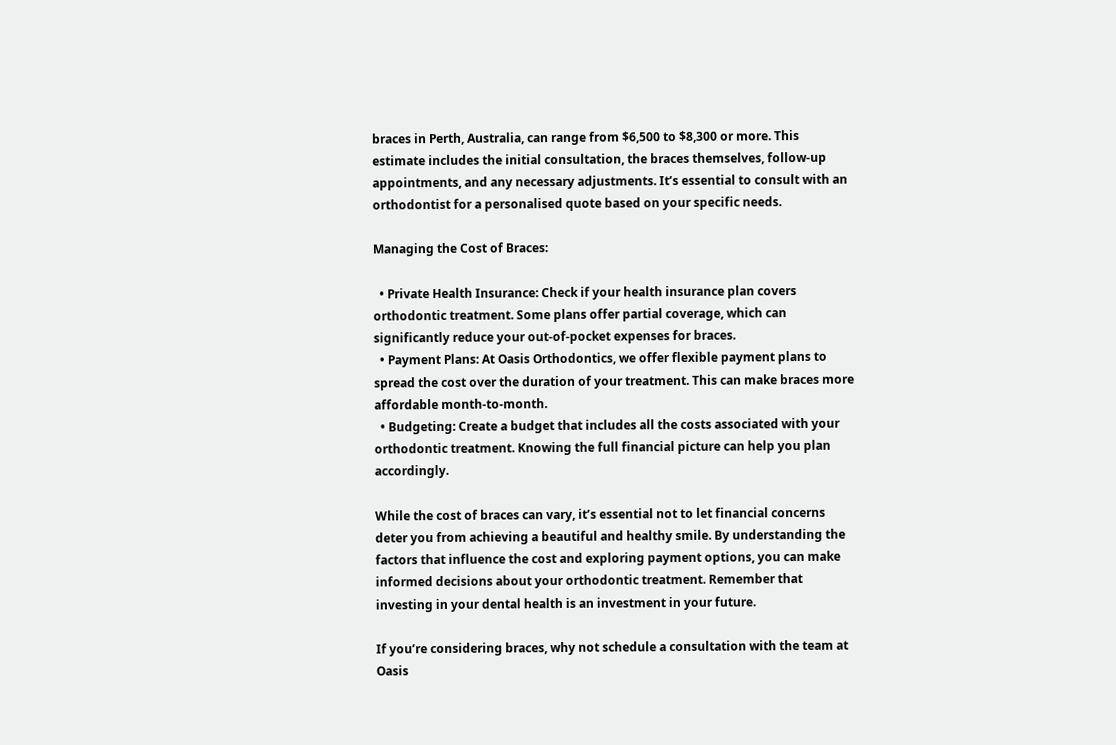braces in Perth, Australia, can range from $6,500 to $8,300 or more. This estimate includes the initial consultation, the braces themselves, follow-up appointments, and any necessary adjustments. It’s essential to consult with an orthodontist for a personalised quote based on your specific needs.

Managing the Cost of Braces:

  • Private Health Insurance: Check if your health insurance plan covers orthodontic treatment. Some plans offer partial coverage, which can significantly reduce your out-of-pocket expenses for braces.
  • Payment Plans: At Oasis Orthodontics, we offer flexible payment plans to spread the cost over the duration of your treatment. This can make braces more affordable month-to-month.
  • Budgeting: Create a budget that includes all the costs associated with your orthodontic treatment. Knowing the full financial picture can help you plan accordingly.

While the cost of braces can vary, it’s essential not to let financial concerns deter you from achieving a beautiful and healthy smile. By understanding the factors that influence the cost and exploring payment options, you can make informed decisions about your orthodontic treatment. Remember that investing in your dental health is an investment in your future.

If you’re considering braces, why not schedule a consultation with the team at Oasis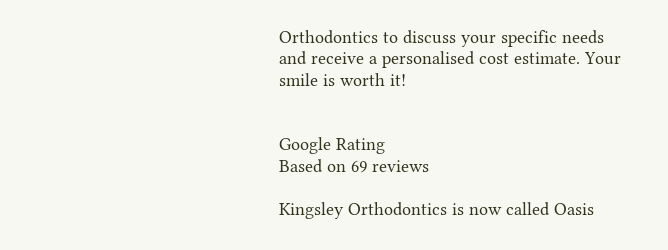Orthodontics to discuss your specific needs and receive a personalised cost estimate. Your smile is worth it!


Google Rating
Based on 69 reviews

Kingsley Orthodontics is now called Oasis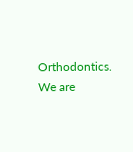Orthodontics. We are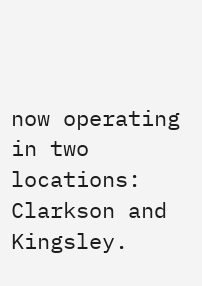now operating in two locations: Clarkson and Kingsley.